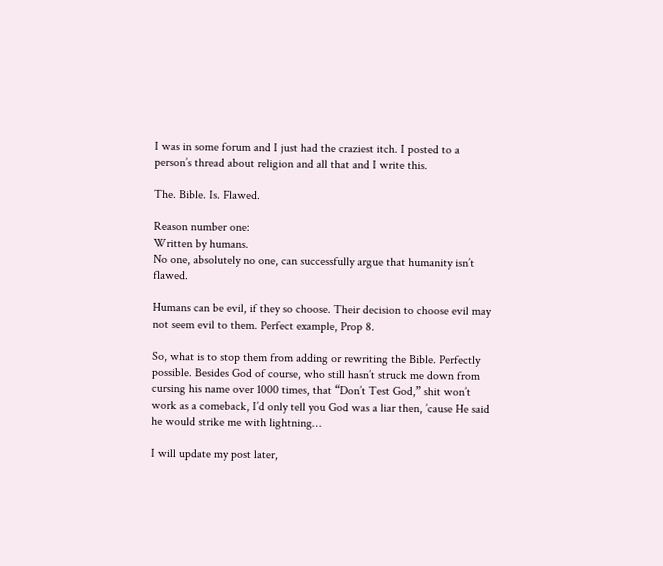I was in some forum and I just had the craziest itch. I posted to a person’s thread about religion and all that and I write this.

The. Bible. Is. Flawed.

Reason number one:
Written by humans.
No one, absolutely no one, can successfully argue that humanity isn’t flawed.

Humans can be evil, if they so choose. Their decision to choose evil may not seem evil to them. Perfect example, Prop 8.

So, what is to stop them from adding or rewriting the Bible. Perfectly possible. Besides God of course, who still hasn’t struck me down from cursing his name over 1000 times, that “Don’t Test God,” shit won’t work as a comeback, I’d only tell you God was a liar then, ’cause He said he would strike me with lightning…

I will update my post later,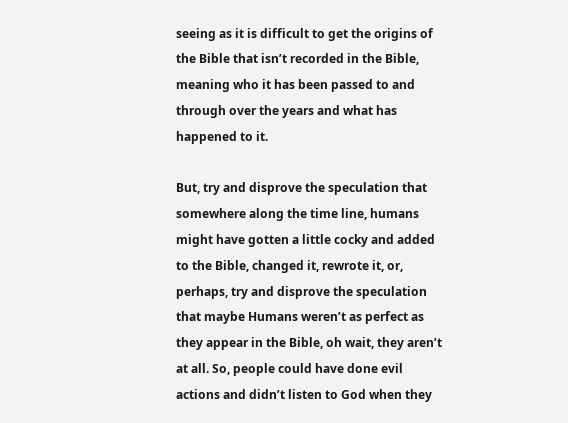seeing as it is difficult to get the origins of the Bible that isn’t recorded in the Bible, meaning who it has been passed to and through over the years and what has happened to it.

But, try and disprove the speculation that somewhere along the time line, humans might have gotten a little cocky and added to the Bible, changed it, rewrote it, or,  perhaps, try and disprove the speculation that maybe Humans weren’t as perfect as they appear in the Bible, oh wait, they aren’t at all. So, people could have done evil actions and didn’t listen to God when they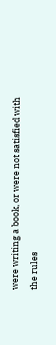were writing a book, or were not satisfied with the rules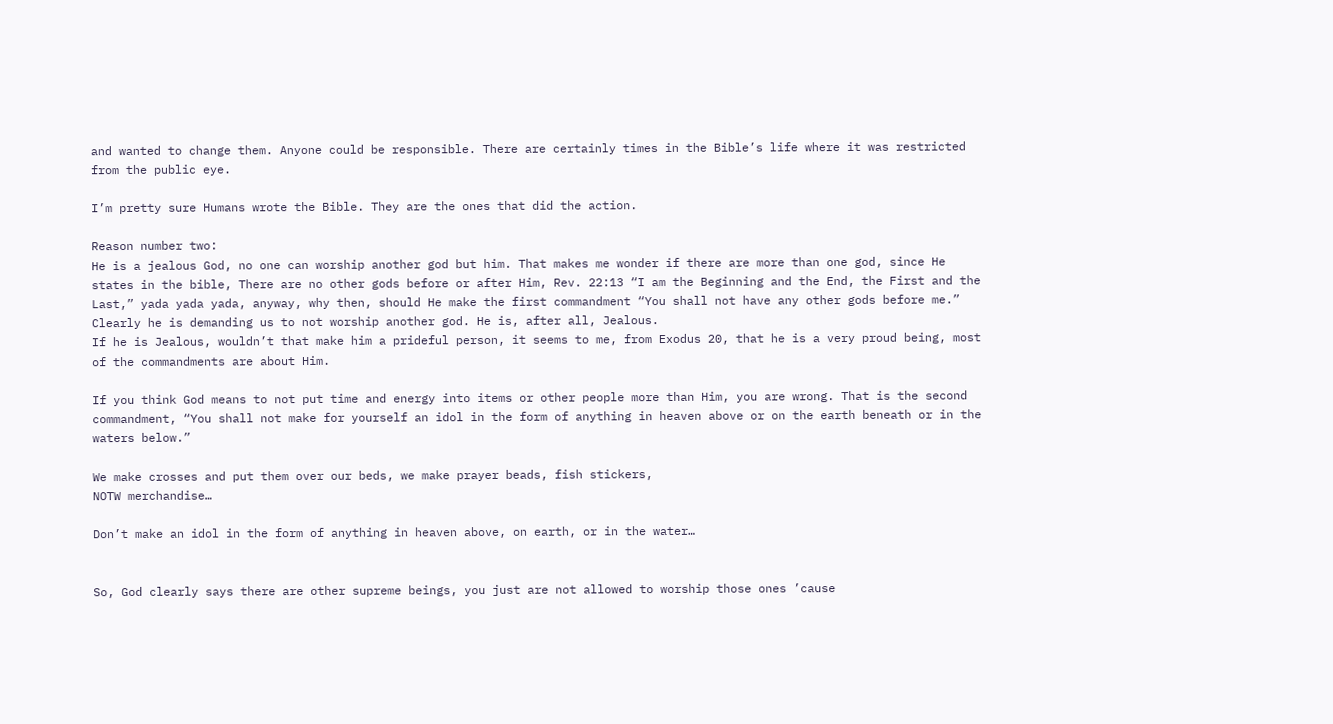and wanted to change them. Anyone could be responsible. There are certainly times in the Bible’s life where it was restricted from the public eye.

I’m pretty sure Humans wrote the Bible. They are the ones that did the action.

Reason number two:
He is a jealous God, no one can worship another god but him. That makes me wonder if there are more than one god, since He states in the bible, There are no other gods before or after Him, Rev. 22:13 “I am the Beginning and the End, the First and the Last,” yada yada yada, anyway, why then, should He make the first commandment “You shall not have any other gods before me.”
Clearly he is demanding us to not worship another god. He is, after all, Jealous.
If he is Jealous, wouldn’t that make him a prideful person, it seems to me, from Exodus 20, that he is a very proud being, most of the commandments are about Him.

If you think God means to not put time and energy into items or other people more than Him, you are wrong. That is the second commandment, “You shall not make for yourself an idol in the form of anything in heaven above or on the earth beneath or in the waters below.”

We make crosses and put them over our beds, we make prayer beads, fish stickers,
NOTW merchandise…

Don’t make an idol in the form of anything in heaven above, on earth, or in the water…


So, God clearly says there are other supreme beings, you just are not allowed to worship those ones ’cause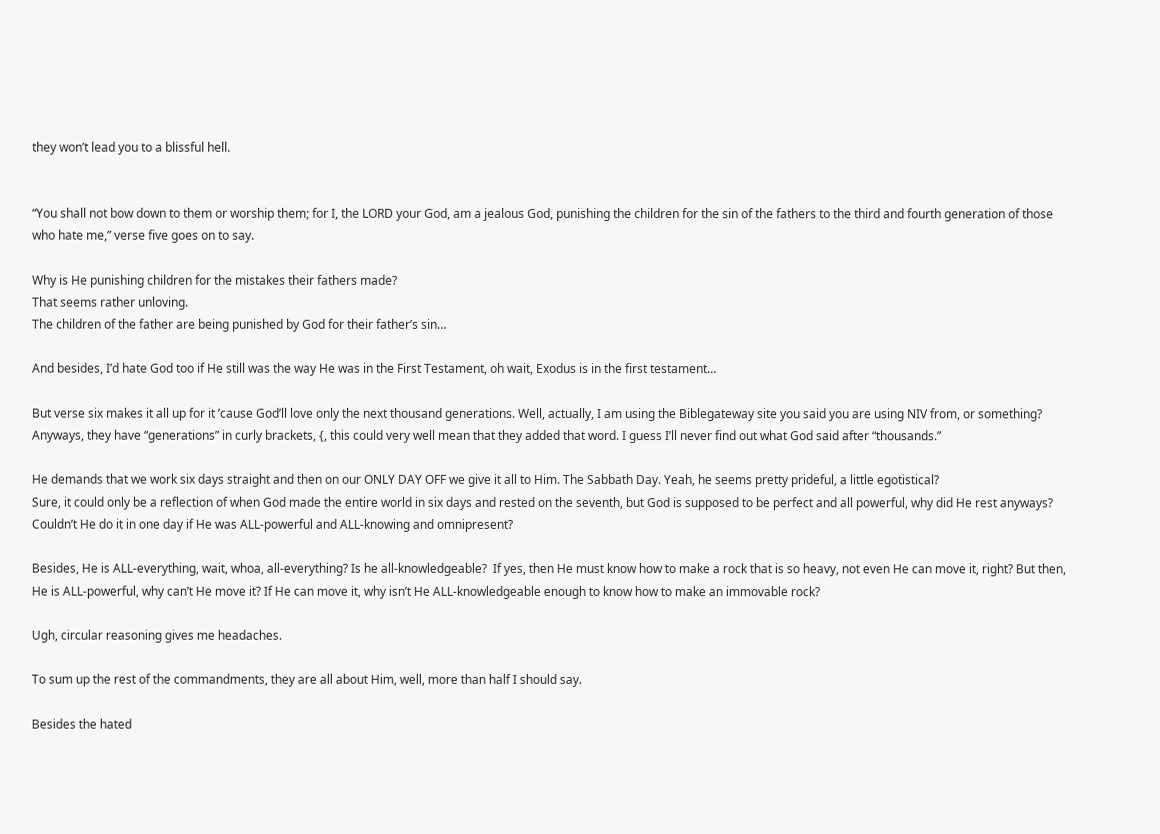they won’t lead you to a blissful hell.


“You shall not bow down to them or worship them; for I, the LORD your God, am a jealous God, punishing the children for the sin of the fathers to the third and fourth generation of those who hate me,” verse five goes on to say.

Why is He punishing children for the mistakes their fathers made?
That seems rather unloving.
The children of the father are being punished by God for their father’s sin…

And besides, I’d hate God too if He still was the way He was in the First Testament, oh wait, Exodus is in the first testament…

But verse six makes it all up for it ’cause God’ll love only the next thousand generations. Well, actually, I am using the Biblegateway site you said you are using NIV from, or something? Anyways, they have “generations” in curly brackets, {, this could very well mean that they added that word. I guess I’ll never find out what God said after “thousands.”

He demands that we work six days straight and then on our ONLY DAY OFF we give it all to Him. The Sabbath Day. Yeah, he seems pretty prideful, a little egotistical?
Sure, it could only be a reflection of when God made the entire world in six days and rested on the seventh, but God is supposed to be perfect and all powerful, why did He rest anyways? Couldn’t He do it in one day if He was ALL-powerful and ALL-knowing and omnipresent?

Besides, He is ALL-everything, wait, whoa, all-everything? Is he all-knowledgeable?  If yes, then He must know how to make a rock that is so heavy, not even He can move it, right? But then, He is ALL-powerful, why can’t He move it? If He can move it, why isn’t He ALL-knowledgeable enough to know how to make an immovable rock?

Ugh, circular reasoning gives me headaches.

To sum up the rest of the commandments, they are all about Him, well, more than half I should say.

Besides the hated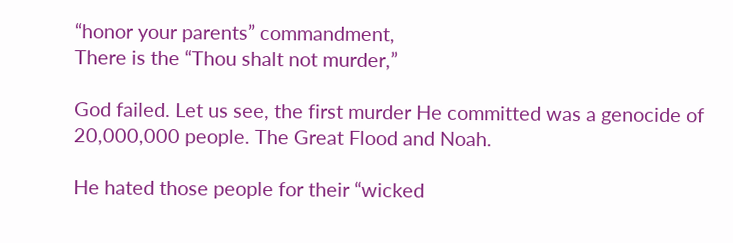“honor your parents” commandment,
There is the “Thou shalt not murder,”

God failed. Let us see, the first murder He committed was a genocide of 20,000,000 people. The Great Flood and Noah.

He hated those people for their “wicked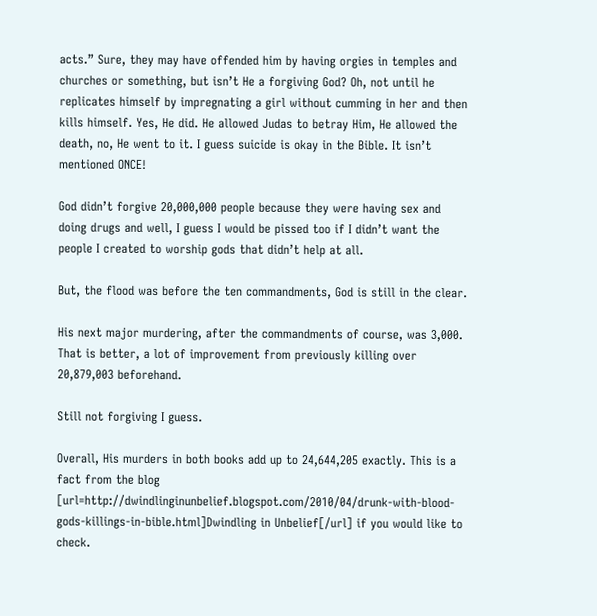acts.” Sure, they may have offended him by having orgies in temples and churches or something, but isn’t He a forgiving God? Oh, not until he replicates himself by impregnating a girl without cumming in her and then kills himself. Yes, He did. He allowed Judas to betray Him, He allowed the death, no, He went to it. I guess suicide is okay in the Bible. It isn’t mentioned ONCE!

God didn’t forgive 20,000,000 people because they were having sex and doing drugs and well, I guess I would be pissed too if I didn’t want the people I created to worship gods that didn’t help at all.

But, the flood was before the ten commandments, God is still in the clear.

His next major murdering, after the commandments of course, was 3,000. That is better, a lot of improvement from previously killing over 20,879,003 beforehand.

Still not forgiving I guess.

Overall, His murders in both books add up to 24,644,205 exactly. This is a fact from the blog [url=http://dwindlinginunbelief.blogspot.com/2010/04/drunk-with-blood-gods-killings-in-bible.html]Dwindling in Unbelief[/url] if you would like to check.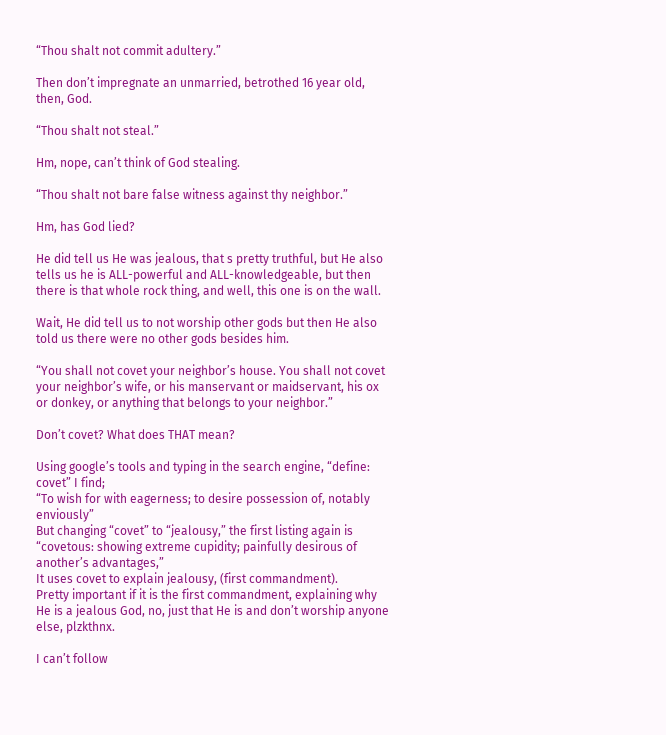“Thou shalt not commit adultery.”

Then don’t impregnate an unmarried, betrothed 16 year old, then, God.

“Thou shalt not steal.”

Hm, nope, can’t think of God stealing.

“Thou shalt not bare false witness against thy neighbor.”

Hm, has God lied?

He did tell us He was jealous, that s pretty truthful, but He also tells us he is ALL-powerful and ALL-knowledgeable, but then there is that whole rock thing, and well, this one is on the wall.

Wait, He did tell us to not worship other gods but then He also told us there were no other gods besides him.

“You shall not covet your neighbor’s house. You shall not covet your neighbor’s wife, or his manservant or maidservant, his ox or donkey, or anything that belongs to your neighbor.”

Don’t covet? What does THAT mean?

Using google’s tools and typing in the search engine, “define: covet” I find;
“To wish for with eagerness; to desire possession of, notably enviously”
But changing “covet” to “jealousy,” the first listing again is
“covetous: showing extreme cupidity; painfully desirous of another’s advantages,”
It uses covet to explain jealousy, (first commandment).
Pretty important if it is the first commandment, explaining why He is a jealous God, no, just that He is and don’t worship anyone else, plzkthnx.

I can’t follow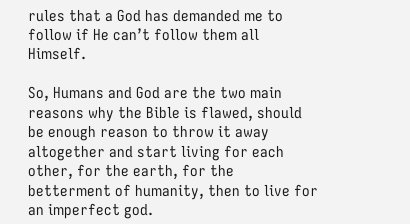rules that a God has demanded me to follow if He can’t follow them all Himself.

So, Humans and God are the two main reasons why the Bible is flawed, should be enough reason to throw it away altogether and start living for each other, for the earth, for the betterment of humanity, then to live for an imperfect god.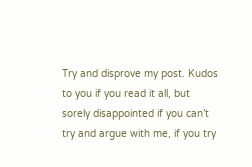Try and disprove my post. Kudos to you if you read it all, but sorely disappointed if you can’t try and argue with me, if you try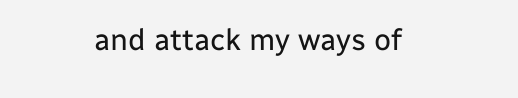and attack my ways of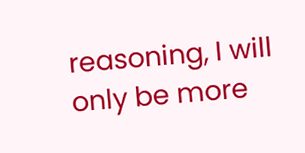reasoning, I will only be more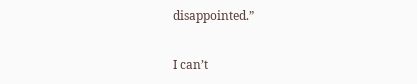disappointed.”

I can’t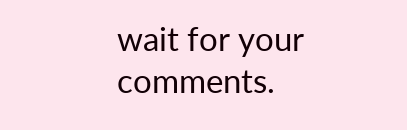wait for your comments.